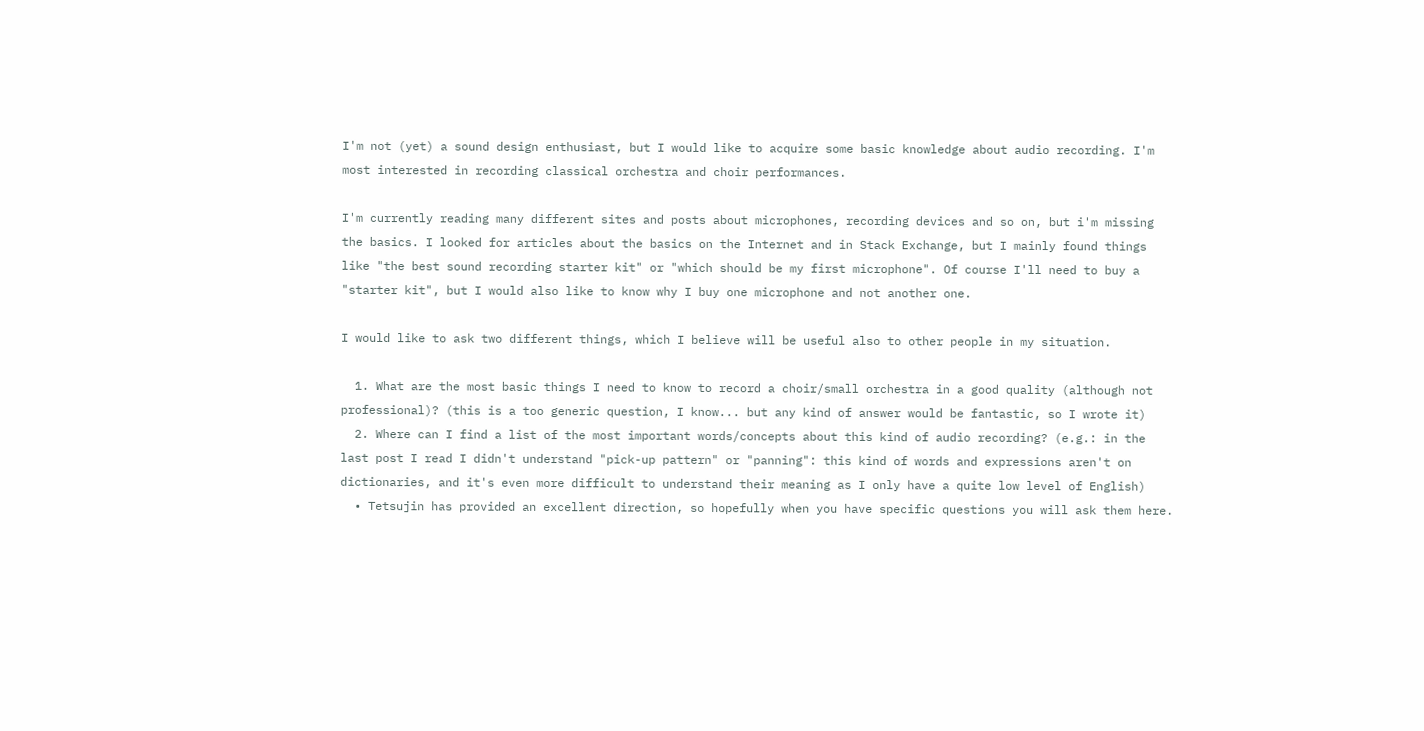I'm not (yet) a sound design enthusiast, but I would like to acquire some basic knowledge about audio recording. I'm most interested in recording classical orchestra and choir performances.

I'm currently reading many different sites and posts about microphones, recording devices and so on, but i'm missing the basics. I looked for articles about the basics on the Internet and in Stack Exchange, but I mainly found things like "the best sound recording starter kit" or "which should be my first microphone". Of course I'll need to buy a "starter kit", but I would also like to know why I buy one microphone and not another one.

I would like to ask two different things, which I believe will be useful also to other people in my situation.

  1. What are the most basic things I need to know to record a choir/small orchestra in a good quality (although not professional)? (this is a too generic question, I know... but any kind of answer would be fantastic, so I wrote it)
  2. Where can I find a list of the most important words/concepts about this kind of audio recording? (e.g.: in the last post I read I didn't understand "pick-up pattern" or "panning": this kind of words and expressions aren't on dictionaries, and it's even more difficult to understand their meaning as I only have a quite low level of English)
  • Tetsujin has provided an excellent direction, so hopefully when you have specific questions you will ask them here.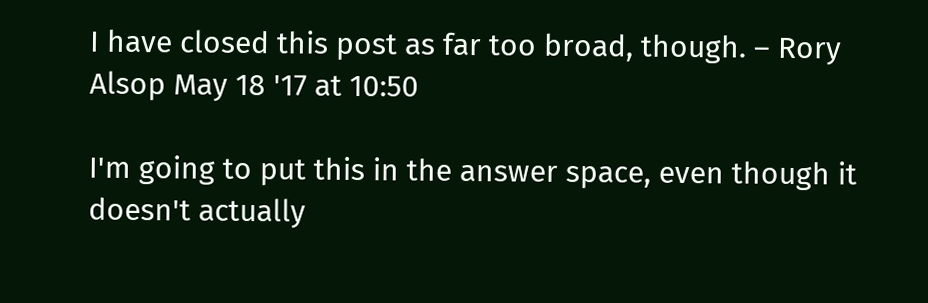I have closed this post as far too broad, though. – Rory Alsop May 18 '17 at 10:50

I'm going to put this in the answer space, even though it doesn't actually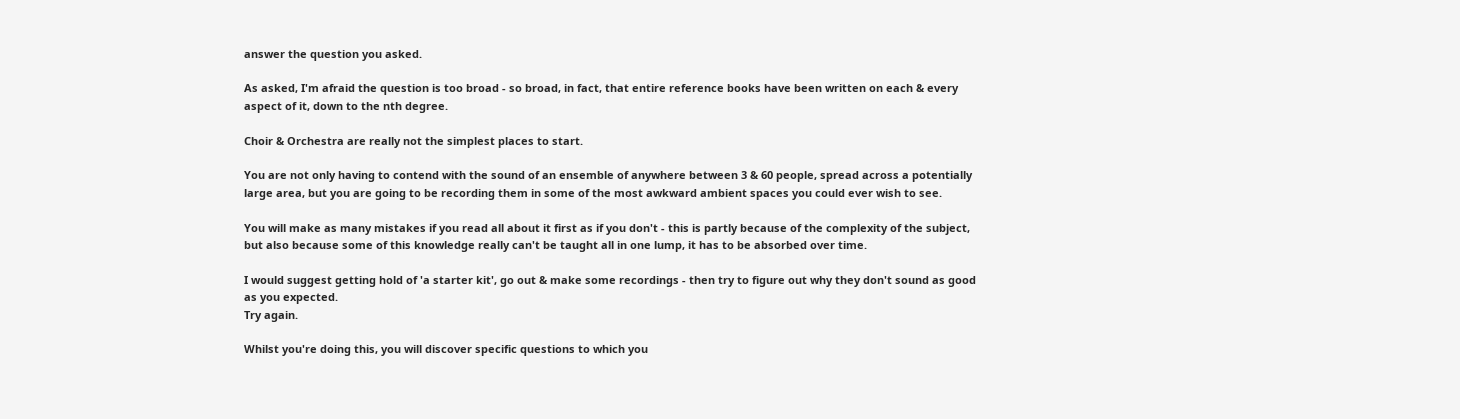answer the question you asked.

As asked, I'm afraid the question is too broad - so broad, in fact, that entire reference books have been written on each & every aspect of it, down to the nth degree.

Choir & Orchestra are really not the simplest places to start.

You are not only having to contend with the sound of an ensemble of anywhere between 3 & 60 people, spread across a potentially large area, but you are going to be recording them in some of the most awkward ambient spaces you could ever wish to see.

You will make as many mistakes if you read all about it first as if you don't - this is partly because of the complexity of the subject, but also because some of this knowledge really can't be taught all in one lump, it has to be absorbed over time.

I would suggest getting hold of 'a starter kit', go out & make some recordings - then try to figure out why they don't sound as good as you expected.
Try again.

Whilst you're doing this, you will discover specific questions to which you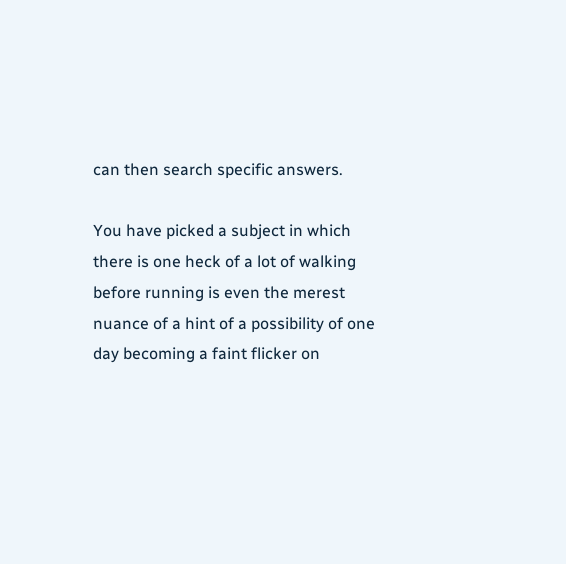can then search specific answers.

You have picked a subject in which there is one heck of a lot of walking before running is even the merest nuance of a hint of a possibility of one day becoming a faint flicker on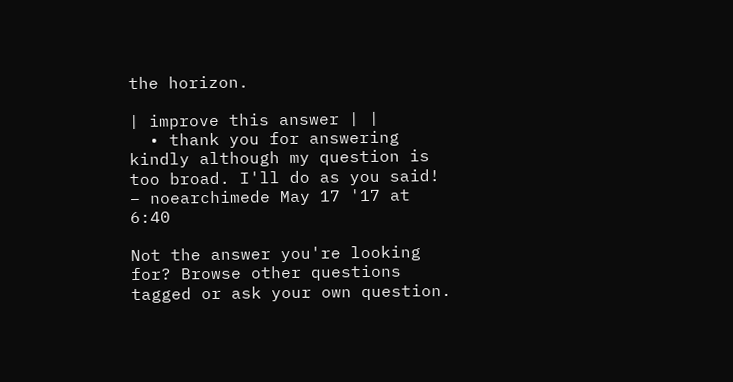the horizon.

| improve this answer | |
  • thank you for answering kindly although my question is too broad. I'll do as you said! – noearchimede May 17 '17 at 6:40

Not the answer you're looking for? Browse other questions tagged or ask your own question.